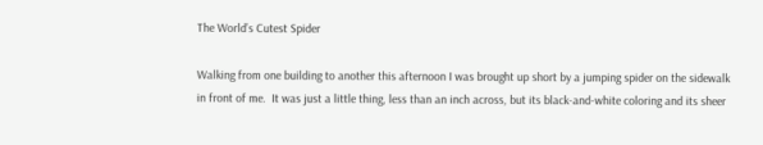The World’s Cutest Spider

Walking from one building to another this afternoon I was brought up short by a jumping spider on the sidewalk in front of me.  It was just a little thing, less than an inch across, but its black-and-white coloring and its sheer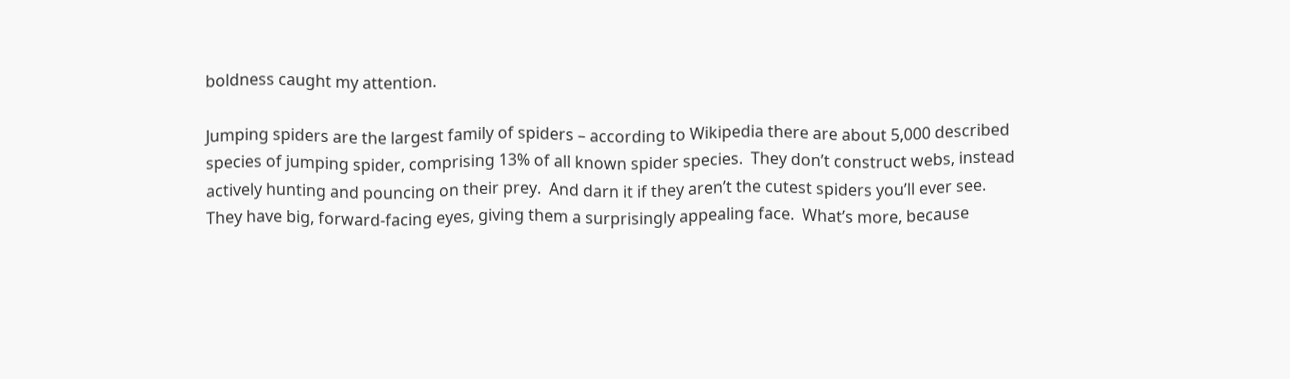boldness caught my attention.

Jumping spiders are the largest family of spiders – according to Wikipedia there are about 5,000 described species of jumping spider, comprising 13% of all known spider species.  They don’t construct webs, instead actively hunting and pouncing on their prey.  And darn it if they aren’t the cutest spiders you’ll ever see.  They have big, forward-facing eyes, giving them a surprisingly appealing face.  What’s more, because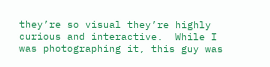they’re so visual they’re highly curious and interactive.  While I was photographing it, this guy was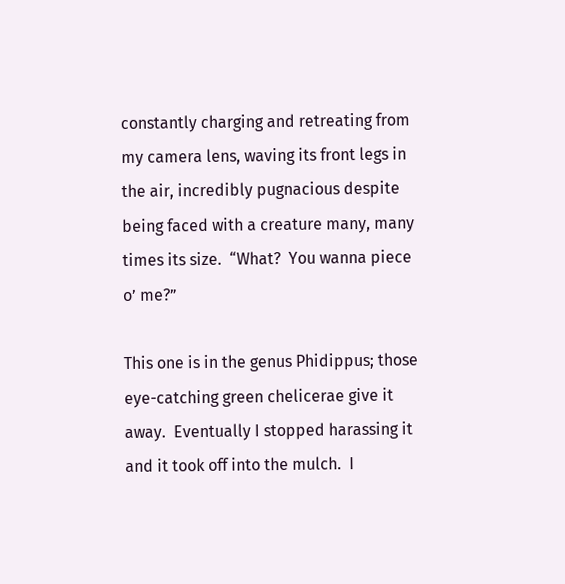constantly charging and retreating from my camera lens, waving its front legs in the air, incredibly pugnacious despite being faced with a creature many, many times its size.  “What?  You wanna piece o’ me?”

This one is in the genus Phidippus; those eye-catching green chelicerae give it away.  Eventually I stopped harassing it and it took off into the mulch.  I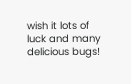wish it lots of luck and many delicious bugs!